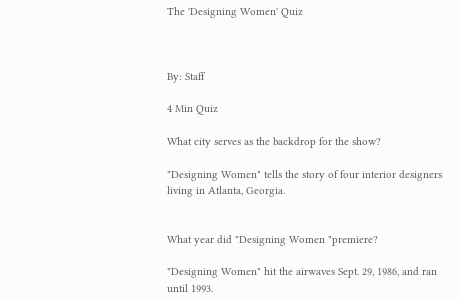The 'Designing Women' Quiz



By: Staff

4 Min Quiz

What city serves as the backdrop for the show?

"Designing Women" tells the story of four interior designers living in Atlanta, Georgia.


What year did "Designing Women "premiere?

"Designing Women" hit the airwaves Sept. 29, 1986, and ran until 1993.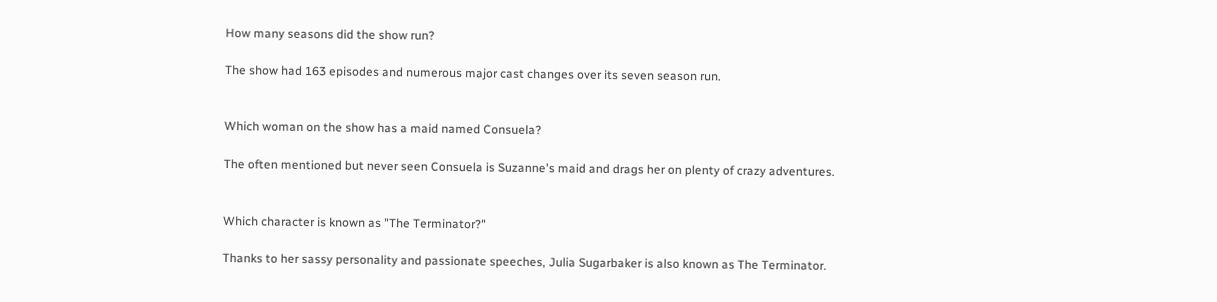How many seasons did the show run?

The show had 163 episodes and numerous major cast changes over its seven season run.


Which woman on the show has a maid named Consuela?

The often mentioned but never seen Consuela is Suzanne's maid and drags her on plenty of crazy adventures.


Which character is known as "The Terminator?"

Thanks to her sassy personality and passionate speeches, Julia Sugarbaker is also known as The Terminator.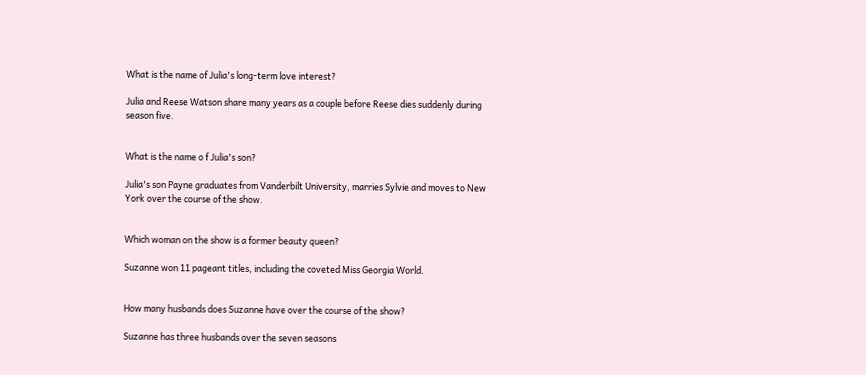What is the name of Julia's long-term love interest?

Julia and Reese Watson share many years as a couple before Reese dies suddenly during season five.


What is the name o f Julia's son?

Julia's son Payne graduates from Vanderbilt University, marries Sylvie and moves to New York over the course of the show.


Which woman on the show is a former beauty queen?

Suzanne won 11 pageant titles, including the coveted Miss Georgia World.


How many husbands does Suzanne have over the course of the show?

Suzanne has three husbands over the seven seasons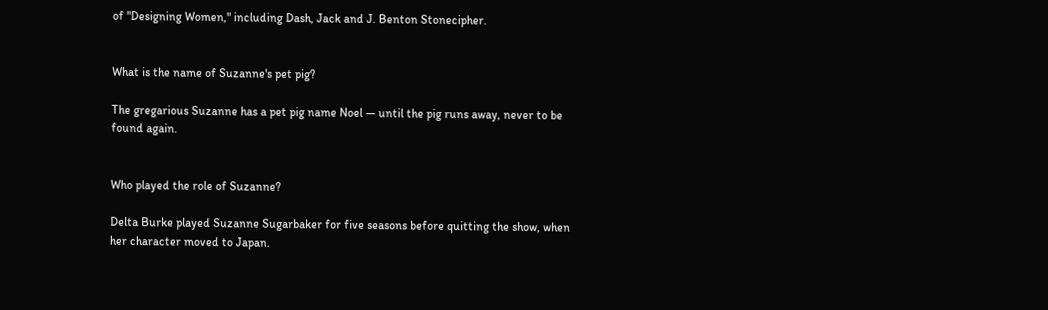of "Designing Women," including Dash, Jack and J. Benton Stonecipher.


What is the name of Suzanne's pet pig?

The gregarious Suzanne has a pet pig name Noel — until the pig runs away, never to be found again.


Who played the role of Suzanne?

Delta Burke played Suzanne Sugarbaker for five seasons before quitting the show, when her character moved to Japan.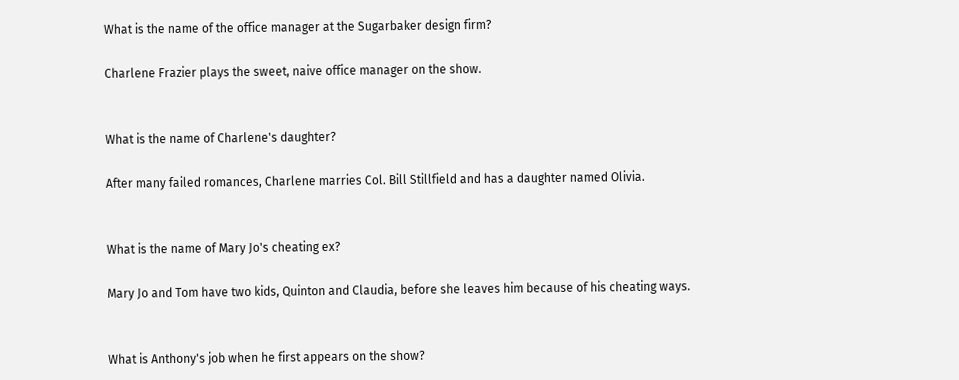What is the name of the office manager at the Sugarbaker design firm?

Charlene Frazier plays the sweet, naive office manager on the show.


What is the name of Charlene's daughter?

After many failed romances, Charlene marries Col. Bill Stillfield and has a daughter named Olivia.


What is the name of Mary Jo's cheating ex?

Mary Jo and Tom have two kids, Quinton and Claudia, before she leaves him because of his cheating ways.


What is Anthony's job when he first appears on the show?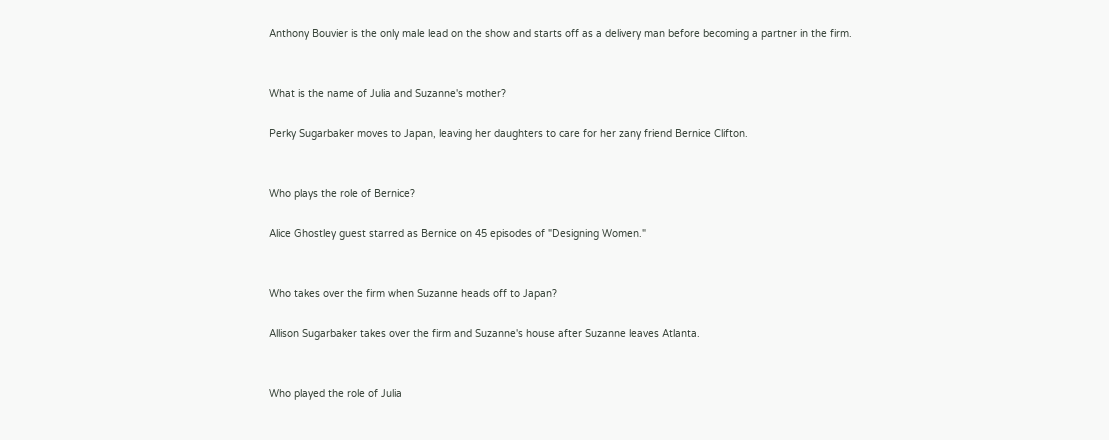Anthony Bouvier is the only male lead on the show and starts off as a delivery man before becoming a partner in the firm.


What is the name of Julia and Suzanne's mother?

Perky Sugarbaker moves to Japan, leaving her daughters to care for her zany friend Bernice Clifton.


Who plays the role of Bernice?

Alice Ghostley guest starred as Bernice on 45 episodes of "Designing Women."


Who takes over the firm when Suzanne heads off to Japan?

Allison Sugarbaker takes over the firm and Suzanne's house after Suzanne leaves Atlanta.


Who played the role of Julia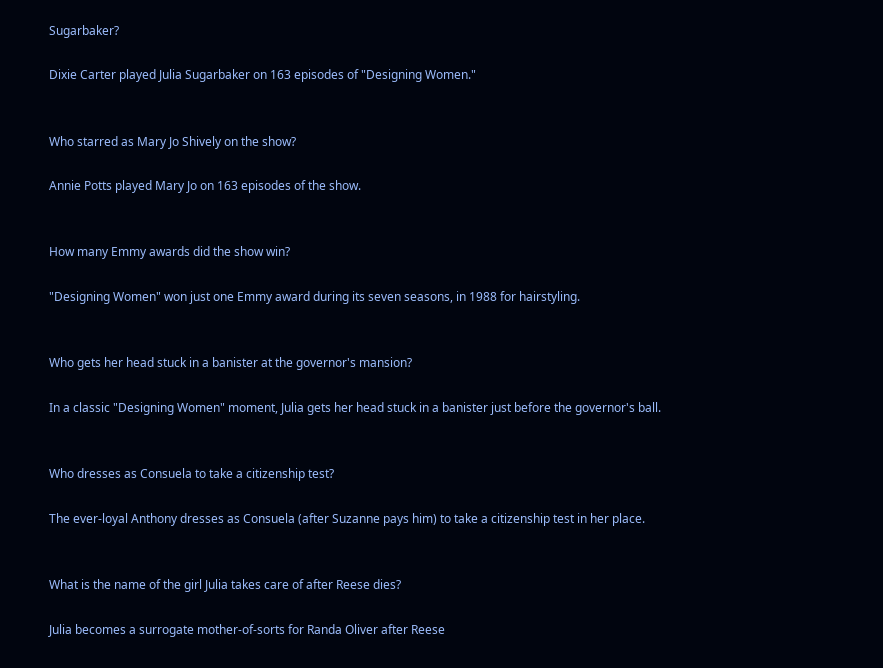Sugarbaker?

Dixie Carter played Julia Sugarbaker on 163 episodes of "Designing Women."


Who starred as Mary Jo Shively on the show?

Annie Potts played Mary Jo on 163 episodes of the show.


How many Emmy awards did the show win?

"Designing Women" won just one Emmy award during its seven seasons, in 1988 for hairstyling.


Who gets her head stuck in a banister at the governor's mansion?

In a classic "Designing Women" moment, Julia gets her head stuck in a banister just before the governor's ball.


Who dresses as Consuela to take a citizenship test?

The ever-loyal Anthony dresses as Consuela (after Suzanne pays him) to take a citizenship test in her place.


What is the name of the girl Julia takes care of after Reese dies?

Julia becomes a surrogate mother-of-sorts for Randa Oliver after Reese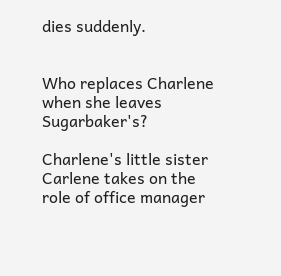dies suddenly.


Who replaces Charlene when she leaves Sugarbaker's?

Charlene's little sister Carlene takes on the role of office manager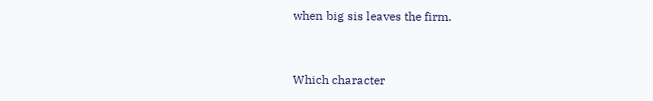when big sis leaves the firm.


Which character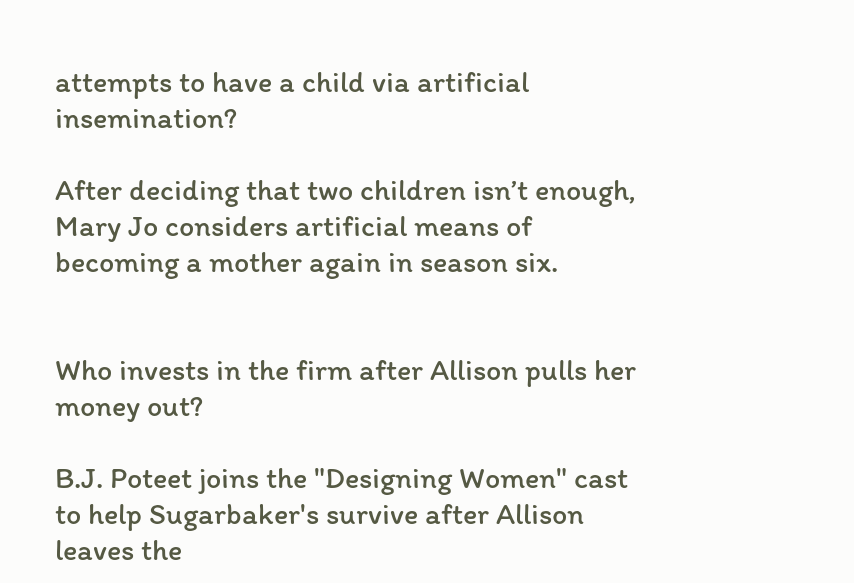attempts to have a child via artificial insemination?

After deciding that two children isn’t enough, Mary Jo considers artificial means of becoming a mother again in season six.


Who invests in the firm after Allison pulls her money out?

B.J. Poteet joins the "Designing Women" cast to help Sugarbaker's survive after Allison leaves the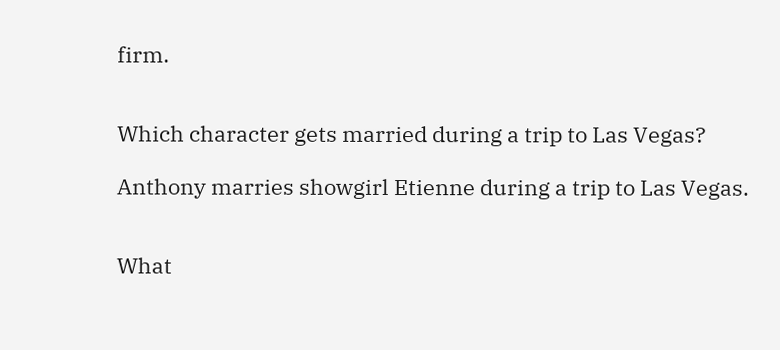firm.


Which character gets married during a trip to Las Vegas?

Anthony marries showgirl Etienne during a trip to Las Vegas.


What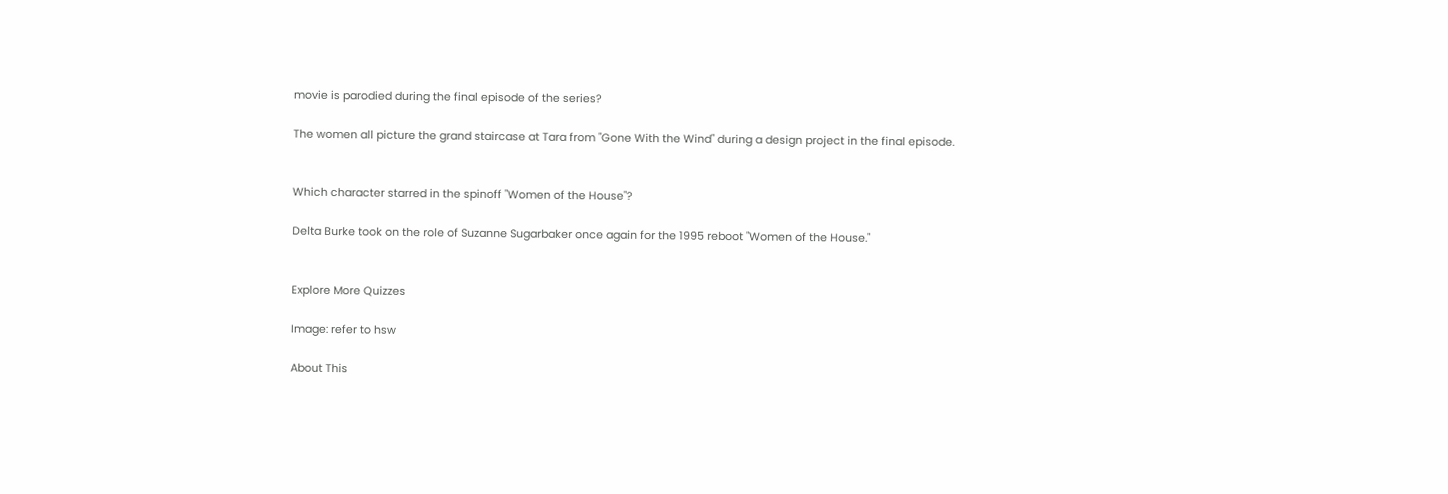movie is parodied during the final episode of the series?

The women all picture the grand staircase at Tara from "Gone With the Wind" during a design project in the final episode.


Which character starred in the spinoff "Women of the House"?

Delta Burke took on the role of Suzanne Sugarbaker once again for the 1995 reboot "Women of the House."


Explore More Quizzes

Image: refer to hsw

About This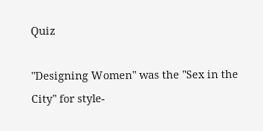Quiz

"Designing Women" was the "Sex in the City" for style-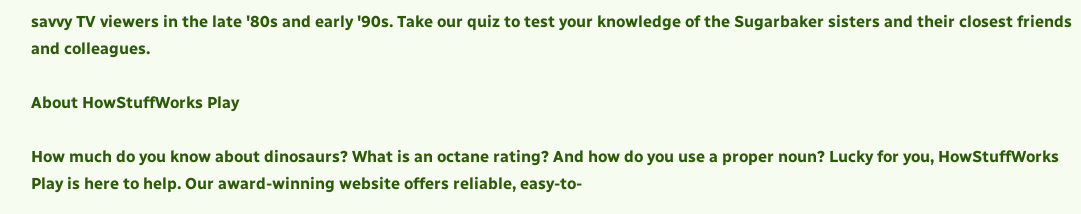savvy TV viewers in the late '80s and early '90s. Take our quiz to test your knowledge of the Sugarbaker sisters and their closest friends and colleagues.

About HowStuffWorks Play

How much do you know about dinosaurs? What is an octane rating? And how do you use a proper noun? Lucky for you, HowStuffWorks Play is here to help. Our award-winning website offers reliable, easy-to-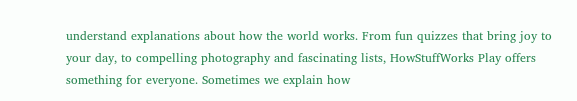understand explanations about how the world works. From fun quizzes that bring joy to your day, to compelling photography and fascinating lists, HowStuffWorks Play offers something for everyone. Sometimes we explain how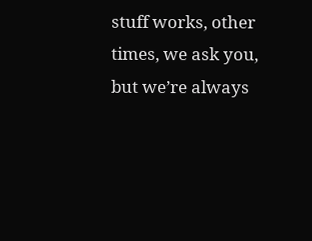stuff works, other times, we ask you, but we’re always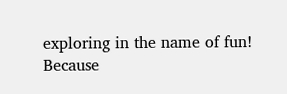exploring in the name of fun! Because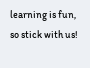learning is fun, so stick with us!